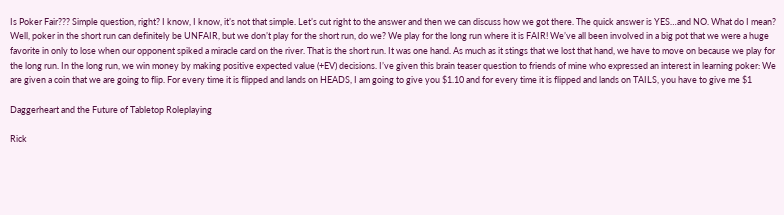Is Poker Fair??? Simple question, right? I know, I know, it’s not that simple. Let’s cut right to the answer and then we can discuss how we got there. The quick answer is YES…and NO. What do I mean? Well, poker in the short run can definitely be UNFAIR, but we don’t play for the short run, do we? We play for the long run where it is FAIR! We’ve all been involved in a big pot that we were a huge favorite in only to lose when our opponent spiked a miracle card on the river. That is the short run. It was one hand. As much as it stings that we lost that hand, we have to move on because we play for the long run. In the long run, we win money by making positive expected value (+EV) decisions. I’ve given this brain teaser question to friends of mine who expressed an interest in learning poker: We are given a coin that we are going to flip. For every time it is flipped and lands on HEADS, I am going to give you $1.10 and for every time it is flipped and lands on TAILS, you have to give me $1

Daggerheart and the Future of Tabletop Roleplaying

Rick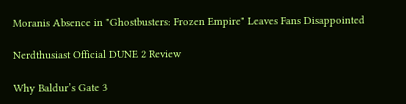Moranis Absence in "Ghostbusters: Frozen Empire" Leaves Fans Disappointed

Nerdthusiast Official DUNE 2 Review

Why Baldur’s Gate 3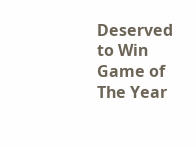Deserved to Win Game of The Year